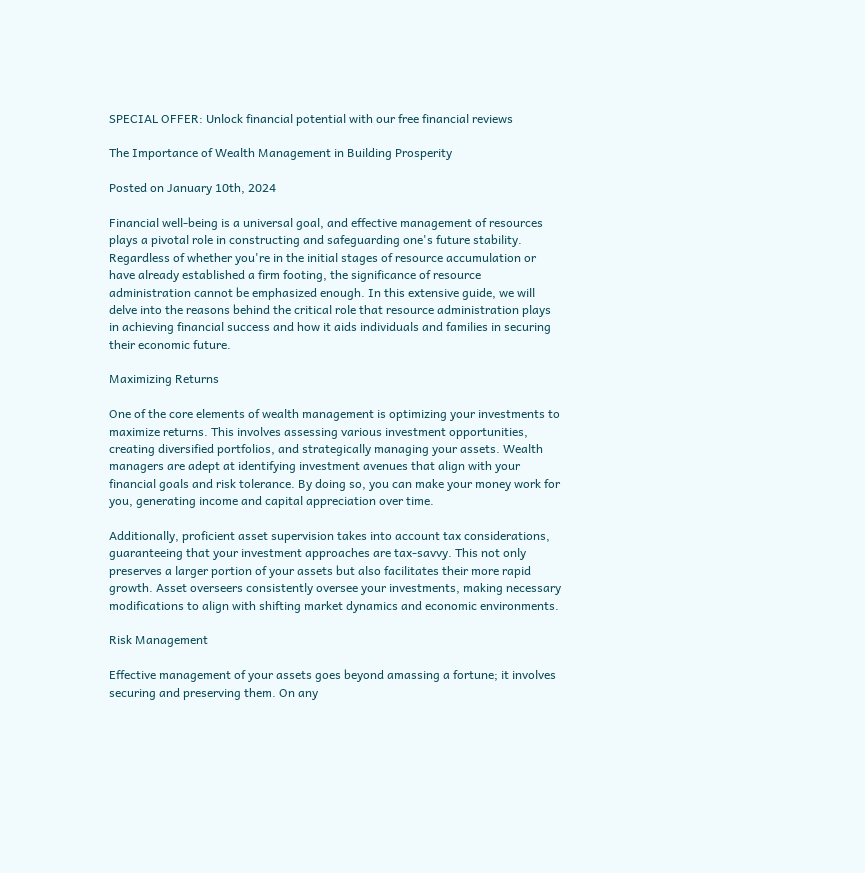SPECIAL OFFER: Unlock financial potential with our free financial reviews

The Importance of Wealth Management in Building Prosperity

Posted on January 10th, 2024

Financial well-being is a universal goal, and effective management of resources plays a pivotal role in constructing and safeguarding one's future stability. Regardless of whether you're in the initial stages of resource accumulation or have already established a firm footing, the significance of resource administration cannot be emphasized enough. In this extensive guide, we will delve into the reasons behind the critical role that resource administration plays in achieving financial success and how it aids individuals and families in securing their economic future.

Maximizing Returns

One of the core elements of wealth management is optimizing your investments to maximize returns. This involves assessing various investment opportunities, creating diversified portfolios, and strategically managing your assets. Wealth managers are adept at identifying investment avenues that align with your financial goals and risk tolerance. By doing so, you can make your money work for you, generating income and capital appreciation over time.

Additionally, proficient asset supervision takes into account tax considerations, guaranteeing that your investment approaches are tax-savvy. This not only preserves a larger portion of your assets but also facilitates their more rapid growth. Asset overseers consistently oversee your investments, making necessary modifications to align with shifting market dynamics and economic environments.

Risk Management

Effective management of your assets goes beyond amassing a fortune; it involves securing and preserving them. On any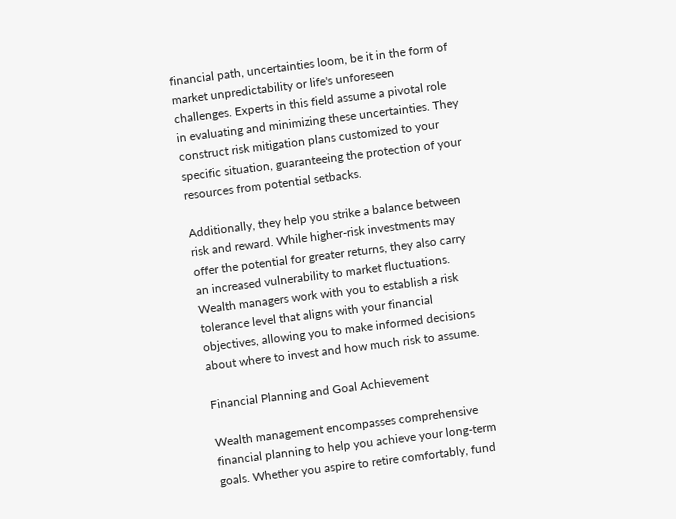financial path, uncertainties loom, be it in the form of market unpredictability or life's unforeseen challenges. Experts in this field assume a pivotal role in evaluating and minimizing these uncertainties. They construct risk mitigation plans customized to your specific situation, guaranteeing the protection of your resources from potential setbacks.

Additionally, they help you strike a balance between risk and reward. While higher-risk investments may offer the potential for greater returns, they also carry an increased vulnerability to market fluctuations. Wealth managers work with you to establish a risk tolerance level that aligns with your financial objectives, allowing you to make informed decisions about where to invest and how much risk to assume.

Financial Planning and Goal Achievement

Wealth management encompasses comprehensive financial planning to help you achieve your long-term goals. Whether you aspire to retire comfortably, fund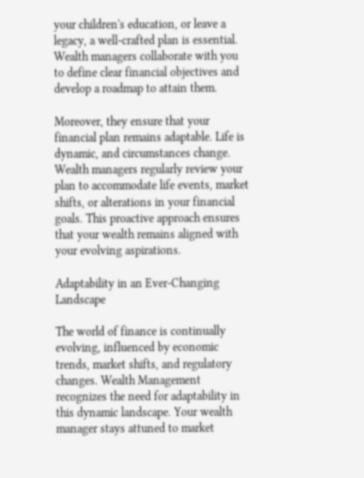your children's education, or leave a legacy, a well-crafted plan is essential. Wealth managers collaborate with you to define clear financial objectives and develop a roadmap to attain them.

Moreover, they ensure that your financial plan remains adaptable. Life is dynamic, and circumstances change. Wealth managers regularly review your plan to accommodate life events, market shifts, or alterations in your financial goals. This proactive approach ensures that your wealth remains aligned with your evolving aspirations.

Adaptability in an Ever-Changing Landscape

The world of finance is continually evolving, influenced by economic trends, market shifts, and regulatory changes. Wealth Management recognizes the need for adaptability in this dynamic landscape. Your wealth manager stays attuned to market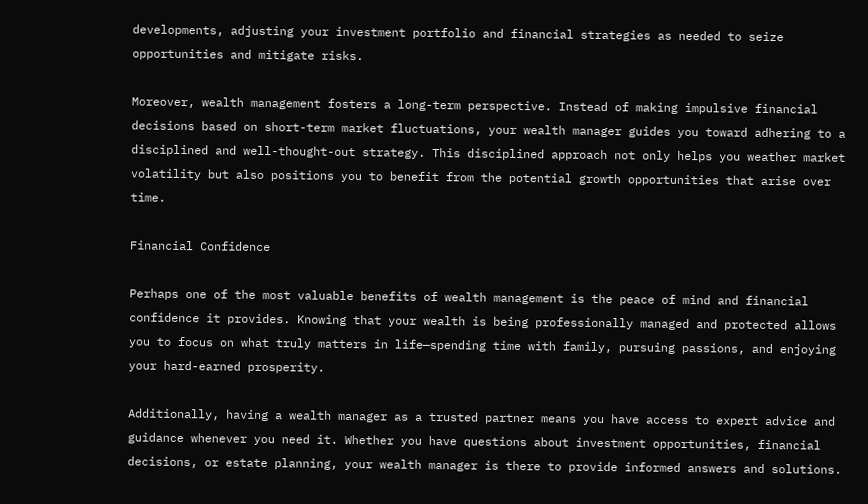developments, adjusting your investment portfolio and financial strategies as needed to seize opportunities and mitigate risks.

Moreover, wealth management fosters a long-term perspective. Instead of making impulsive financial decisions based on short-term market fluctuations, your wealth manager guides you toward adhering to a disciplined and well-thought-out strategy. This disciplined approach not only helps you weather market volatility but also positions you to benefit from the potential growth opportunities that arise over time.

Financial Confidence

Perhaps one of the most valuable benefits of wealth management is the peace of mind and financial confidence it provides. Knowing that your wealth is being professionally managed and protected allows you to focus on what truly matters in life—spending time with family, pursuing passions, and enjoying your hard-earned prosperity.

Additionally, having a wealth manager as a trusted partner means you have access to expert advice and guidance whenever you need it. Whether you have questions about investment opportunities, financial decisions, or estate planning, your wealth manager is there to provide informed answers and solutions.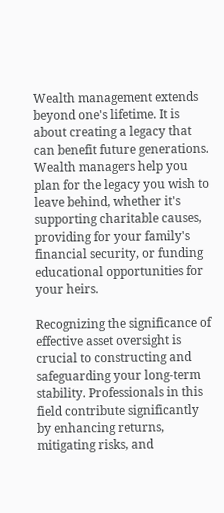Wealth management extends beyond one's lifetime. It is about creating a legacy that can benefit future generations. Wealth managers help you plan for the legacy you wish to leave behind, whether it's supporting charitable causes, providing for your family's financial security, or funding educational opportunities for your heirs.

Recognizing the significance of effective asset oversight is crucial to constructing and safeguarding your long-term stability. Professionals in this field contribute significantly by enhancing returns, mitigating risks, and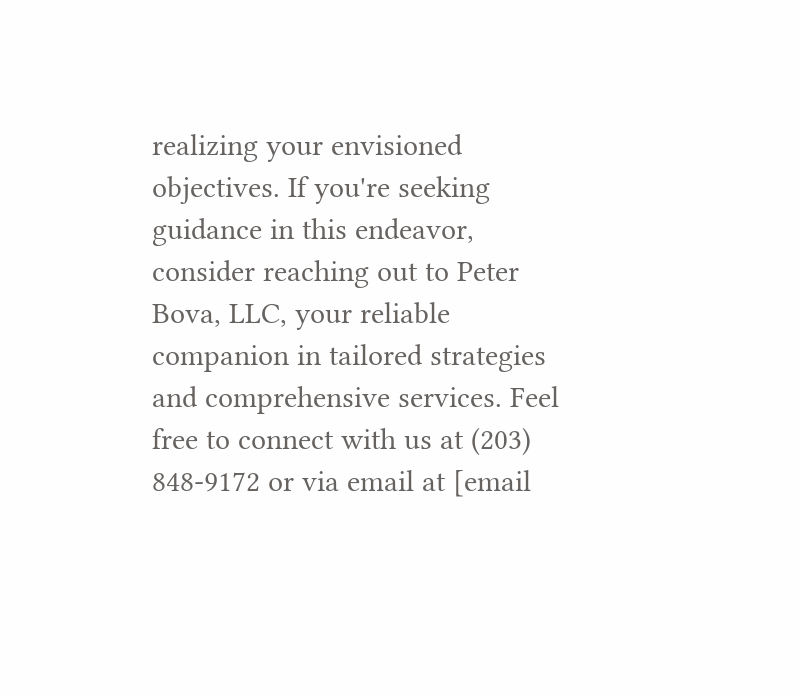realizing your envisioned objectives. If you're seeking guidance in this endeavor, consider reaching out to Peter Bova, LLC, your reliable companion in tailored strategies and comprehensive services. Feel free to connect with us at (203) 848-9172 or via email at [email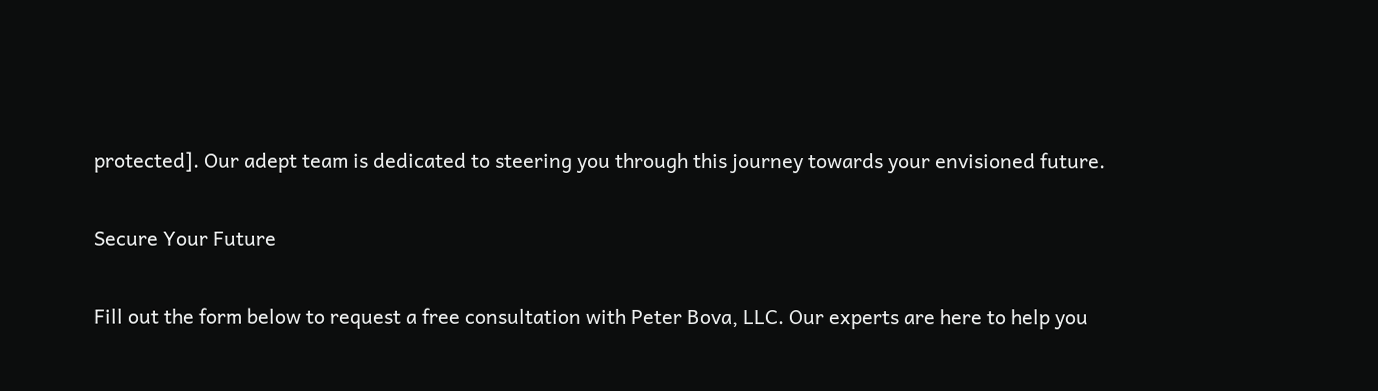protected]. Our adept team is dedicated to steering you through this journey towards your envisioned future.

Secure Your Future

Fill out the form below to request a free consultation with Peter Bova, LLC. Our experts are here to help you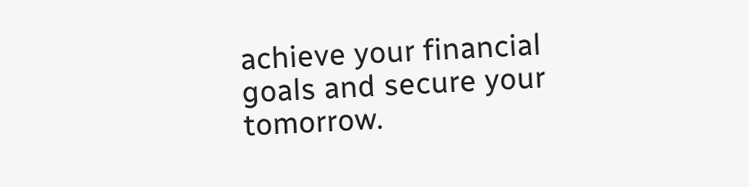achieve your financial goals and secure your tomorrow.